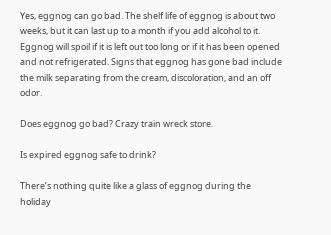Yes, eggnog can go bad. The shelf life of eggnog is about two weeks, but it can last up to a month if you add alcohol to it. Eggnog will spoil if it is left out too long or if it has been opened and not refrigerated. Signs that eggnog has gone bad include the milk separating from the cream, discoloration, and an off odor.

Does eggnog go bad? Crazy train wreck store.

Is expired eggnog safe to drink?

There’s nothing quite like a glass of eggnog during the holiday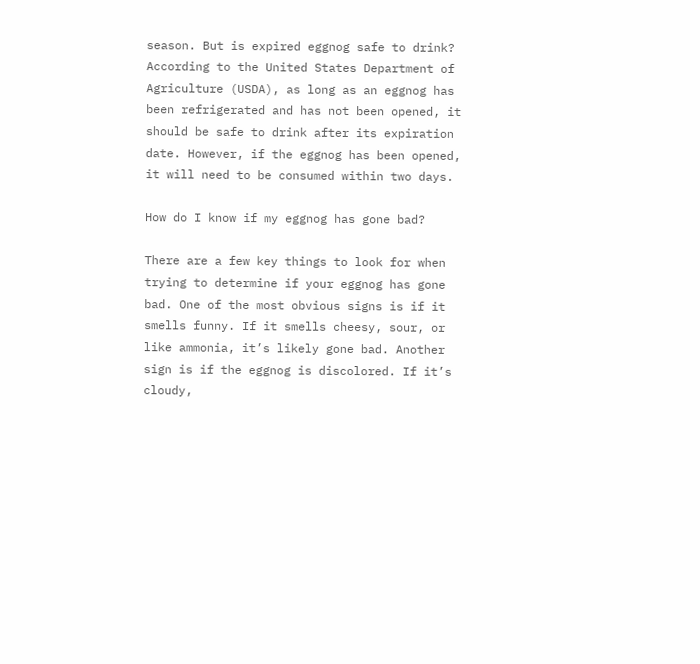season. But is expired eggnog safe to drink? According to the United States Department of Agriculture (USDA), as long as an eggnog has been refrigerated and has not been opened, it should be safe to drink after its expiration date. However, if the eggnog has been opened, it will need to be consumed within two days.

How do I know if my eggnog has gone bad?

There are a few key things to look for when trying to determine if your eggnog has gone bad. One of the most obvious signs is if it smells funny. If it smells cheesy, sour, or like ammonia, it’s likely gone bad. Another sign is if the eggnog is discolored. If it’s cloudy,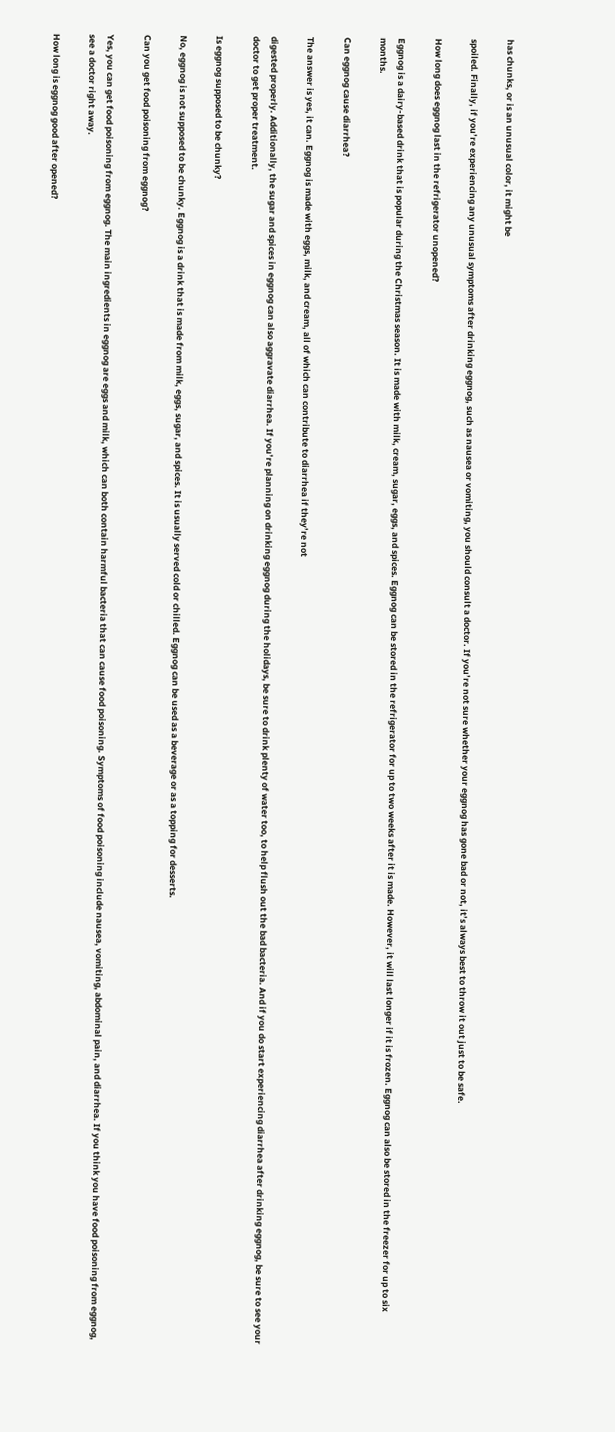has chunks, or is an unusual color, it might be

spoiled. Finally, if you’re experiencing any unusual symptoms after drinking eggnog, such as nausea or vomiting, you should consult a doctor. If you’re not sure whether your eggnog has gone bad or not, it’s always best to throw it out just to be safe.

How long does eggnog last in the refrigerator unopened?

Eggnog is a dairy-based drink that is popular during the Christmas season. It is made with milk, cream, sugar, eggs, and spices. Eggnog can be stored in the refrigerator for up to two weeks after it is made. However, it will last longer if it is frozen. Eggnog can also be stored in the freezer for up to six months.

Can eggnog cause diarrhea?

The answer is yes, it can. Eggnog is made with eggs, milk, and cream, all of which can contribute to diarrhea if they’re not

digested properly. Additionally, the sugar and spices in eggnog can also aggravate diarrhea. If you’re planning on drinking eggnog during the holidays, be sure to drink plenty of water too, to help flush out the bad bacteria. And if you do start experiencing diarrhea after drinking eggnog, be sure to see your doctor to get proper treatment.

Is eggnog supposed to be chunky?

No, eggnog is not supposed to be chunky. Eggnog is a drink that is made from milk, eggs, sugar, and spices. It is usually served cold or chilled. Eggnog can be used as a beverage or as a topping for desserts.

Can you get food poisoning from eggnog?

Yes, you can get food poisoning from eggnog. The main ingredients in eggnog are eggs and milk, which can both contain harmful bacteria that can cause food poisoning. Symptoms of food poisoning include nausea, vomiting, abdominal pain, and diarrhea. If you think you have food poisoning from eggnog, see a doctor right away.

How long is eggnog good after opened?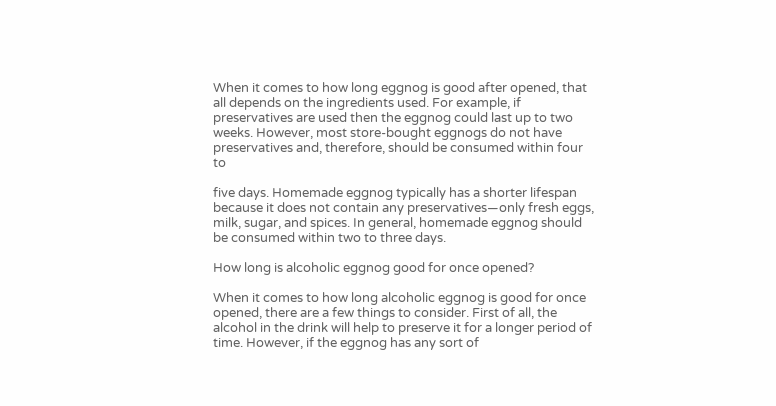When it comes to how long eggnog is good after opened, that all depends on the ingredients used. For example, if preservatives are used then the eggnog could last up to two weeks. However, most store-bought eggnogs do not have preservatives and, therefore, should be consumed within four to

five days. Homemade eggnog typically has a shorter lifespan because it does not contain any preservatives—only fresh eggs, milk, sugar, and spices. In general, homemade eggnog should be consumed within two to three days.

How long is alcoholic eggnog good for once opened?

When it comes to how long alcoholic eggnog is good for once opened, there are a few things to consider. First of all, the alcohol in the drink will help to preserve it for a longer period of time. However, if the eggnog has any sort of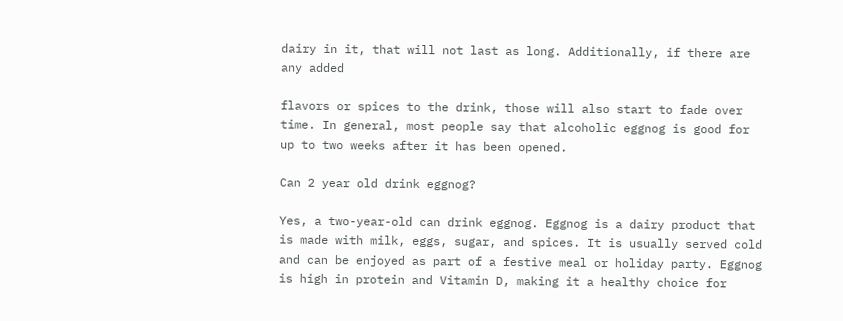dairy in it, that will not last as long. Additionally, if there are any added

flavors or spices to the drink, those will also start to fade over time. In general, most people say that alcoholic eggnog is good for up to two weeks after it has been opened.

Can 2 year old drink eggnog?

Yes, a two-year-old can drink eggnog. Eggnog is a dairy product that is made with milk, eggs, sugar, and spices. It is usually served cold and can be enjoyed as part of a festive meal or holiday party. Eggnog is high in protein and Vitamin D, making it a healthy choice for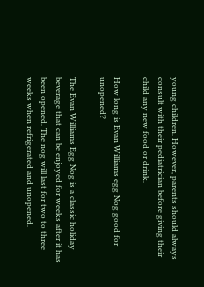young children. However, parents should always consult with their pediatrician before giving their child any new food or drink.

How long is Evan Williams egg Nog good for unopened?

The Evan Williams Egg Nog is a classic holiday beverage that can be enjoyed for weeks after it has been opened. The nog will last for two to three weeks when refrigerated and unopened.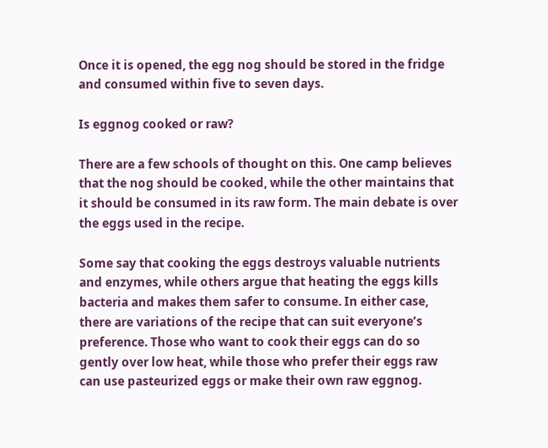Once it is opened, the egg nog should be stored in the fridge and consumed within five to seven days.

Is eggnog cooked or raw?

There are a few schools of thought on this. One camp believes that the nog should be cooked, while the other maintains that it should be consumed in its raw form. The main debate is over the eggs used in the recipe.

Some say that cooking the eggs destroys valuable nutrients and enzymes, while others argue that heating the eggs kills bacteria and makes them safer to consume. In either case, there are variations of the recipe that can suit everyone’s preference. Those who want to cook their eggs can do so gently over low heat, while those who prefer their eggs raw can use pasteurized eggs or make their own raw eggnog.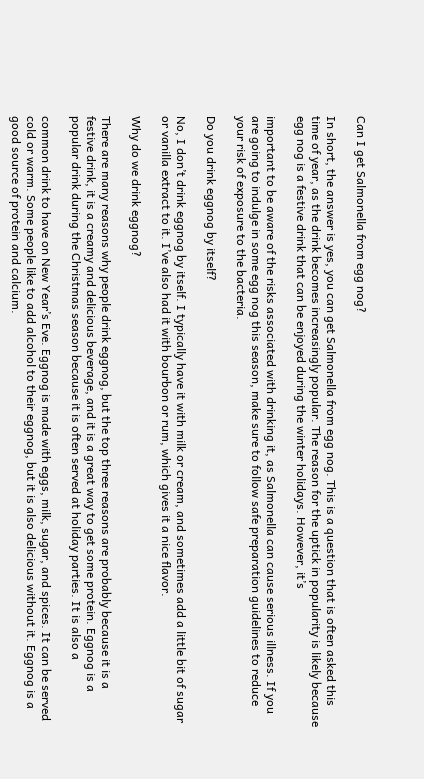Can I get Salmonella from egg nog?

In short, the answer is yes, you can get Salmonella from egg nog. This is a question that is often asked this time of year, as the drink becomes increasingly popular. The reason for the uptick in popularity is likely because egg nog is a festive drink that can be enjoyed during the winter holidays. However, it’s

important to be aware of the risks associated with drinking it, as Salmonella can cause serious illness. If you are going to indulge in some egg nog this season, make sure to follow safe preparation guidelines to reduce your risk of exposure to the bacteria.

Do you drink eggnog by itself?

No, I don’t drink eggnog by itself. I typically have it with milk or cream, and sometimes add a little bit of sugar or vanilla extract to it. I’ve also had it with bourbon or rum, which gives it a nice flavor.

Why do we drink eggnog?

There are many reasons why people drink eggnog, but the top three reasons are probably because it is a festive drink, it is a creamy and delicious beverage, and it is a great way to get some protein. Eggnog is a popular drink during the Christmas season because it is often served at holiday parties. It is also a

common drink to have on New Year’s Eve. Eggnog is made with eggs, milk, sugar, and spices. It can be served cold or warm. Some people like to add alcohol to their eggnog, but it is also delicious without it. Eggnog is a good source of protein and calcium.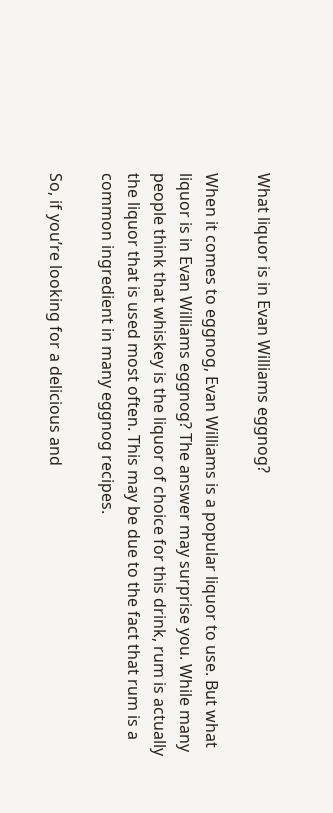What liquor is in Evan Williams eggnog?

When it comes to eggnog, Evan Williams is a popular liquor to use. But what liquor is in Evan Williams eggnog? The answer may surprise you. While many people think that whiskey is the liquor of choice for this drink, rum is actually the liquor that is used most often. This may be due to the fact that rum is a common ingredient in many eggnog recipes.

So, if you’re looking for a delicious and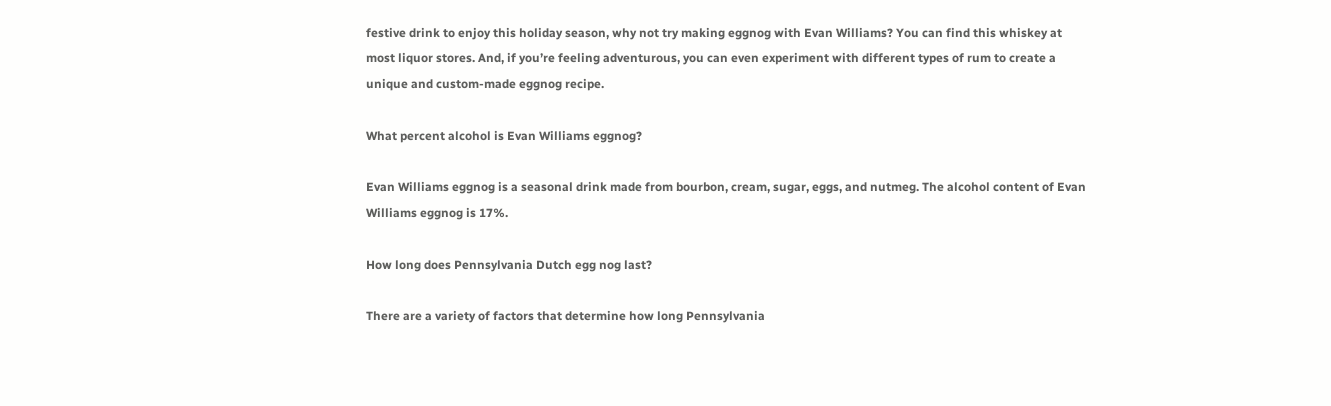festive drink to enjoy this holiday season, why not try making eggnog with Evan Williams? You can find this whiskey at most liquor stores. And, if you’re feeling adventurous, you can even experiment with different types of rum to create a unique and custom-made eggnog recipe.

What percent alcohol is Evan Williams eggnog?

Evan Williams eggnog is a seasonal drink made from bourbon, cream, sugar, eggs, and nutmeg. The alcohol content of Evan Williams eggnog is 17%.

How long does Pennsylvania Dutch egg nog last?

There are a variety of factors that determine how long Pennsylvania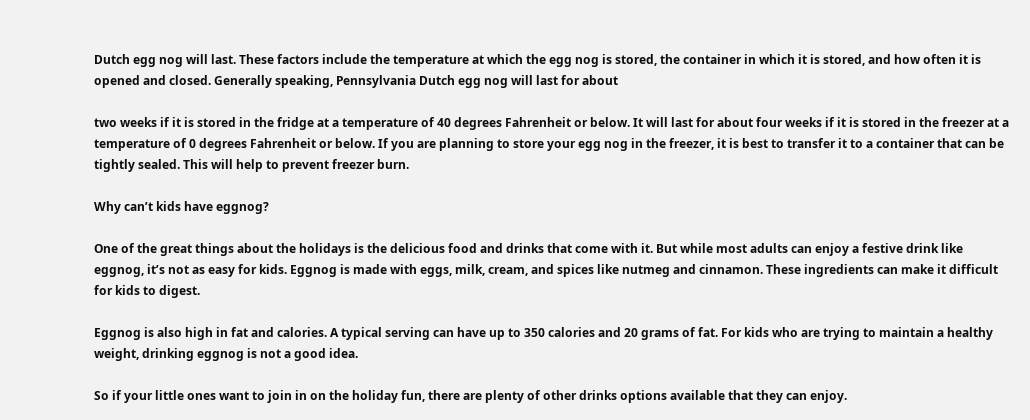Dutch egg nog will last. These factors include the temperature at which the egg nog is stored, the container in which it is stored, and how often it is opened and closed. Generally speaking, Pennsylvania Dutch egg nog will last for about

two weeks if it is stored in the fridge at a temperature of 40 degrees Fahrenheit or below. It will last for about four weeks if it is stored in the freezer at a temperature of 0 degrees Fahrenheit or below. If you are planning to store your egg nog in the freezer, it is best to transfer it to a container that can be tightly sealed. This will help to prevent freezer burn.

Why can’t kids have eggnog?

One of the great things about the holidays is the delicious food and drinks that come with it. But while most adults can enjoy a festive drink like eggnog, it’s not as easy for kids. Eggnog is made with eggs, milk, cream, and spices like nutmeg and cinnamon. These ingredients can make it difficult for kids to digest.

Eggnog is also high in fat and calories. A typical serving can have up to 350 calories and 20 grams of fat. For kids who are trying to maintain a healthy weight, drinking eggnog is not a good idea.

So if your little ones want to join in on the holiday fun, there are plenty of other drinks options available that they can enjoy.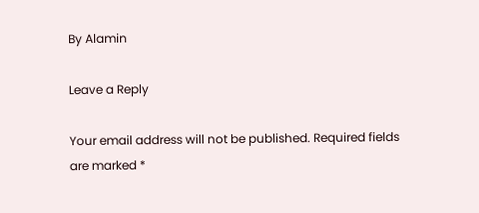By Alamin

Leave a Reply

Your email address will not be published. Required fields are marked *